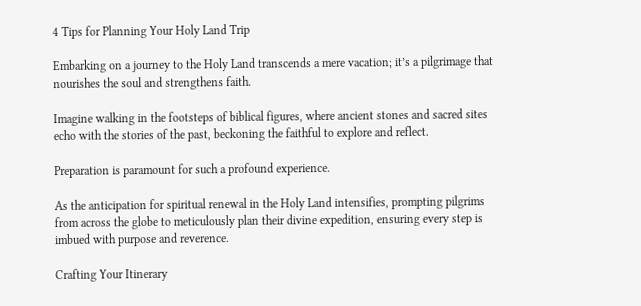4 Tips for Planning Your Holy Land Trip

Embarking on a journey to the Holy Land transcends a mere vacation; it’s a pilgrimage that nourishes the soul and strengthens faith.

Imagine walking in the footsteps of biblical figures, where ancient stones and sacred sites echo with the stories of the past, beckoning the faithful to explore and reflect.

Preparation is paramount for such a profound experience.

As the anticipation for spiritual renewal in the Holy Land intensifies, prompting pilgrims from across the globe to meticulously plan their divine expedition, ensuring every step is imbued with purpose and reverence.

Crafting Your Itinerary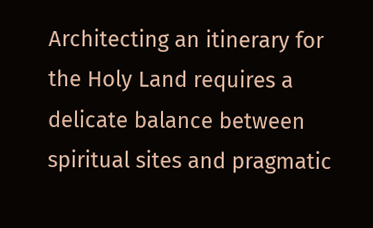Architecting an itinerary for the Holy Land requires a delicate balance between spiritual sites and pragmatic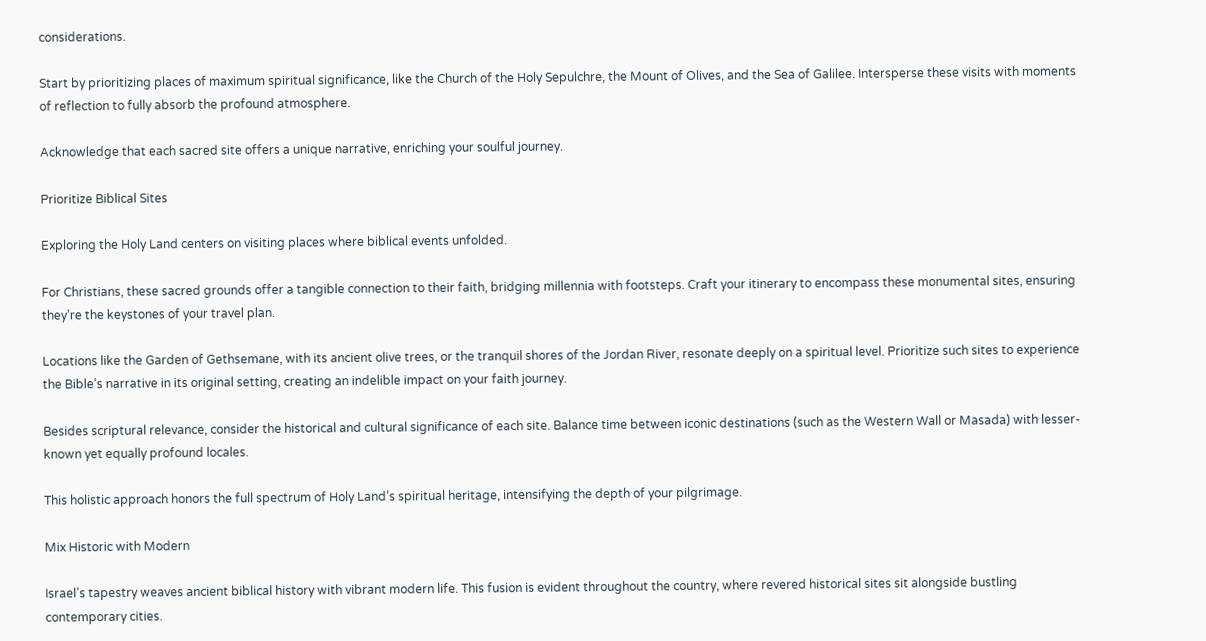considerations.

Start by prioritizing places of maximum spiritual significance, like the Church of the Holy Sepulchre, the Mount of Olives, and the Sea of Galilee. Intersperse these visits with moments of reflection to fully absorb the profound atmosphere.

Acknowledge that each sacred site offers a unique narrative, enriching your soulful journey.

Prioritize Biblical Sites

Exploring the Holy Land centers on visiting places where biblical events unfolded.

For Christians, these sacred grounds offer a tangible connection to their faith, bridging millennia with footsteps. Craft your itinerary to encompass these monumental sites, ensuring they’re the keystones of your travel plan.

Locations like the Garden of Gethsemane, with its ancient olive trees, or the tranquil shores of the Jordan River, resonate deeply on a spiritual level. Prioritize such sites to experience the Bible’s narrative in its original setting, creating an indelible impact on your faith journey.

Besides scriptural relevance, consider the historical and cultural significance of each site. Balance time between iconic destinations (such as the Western Wall or Masada) with lesser-known yet equally profound locales.

This holistic approach honors the full spectrum of Holy Land’s spiritual heritage, intensifying the depth of your pilgrimage.

Mix Historic with Modern

Israel’s tapestry weaves ancient biblical history with vibrant modern life. This fusion is evident throughout the country, where revered historical sites sit alongside bustling contemporary cities.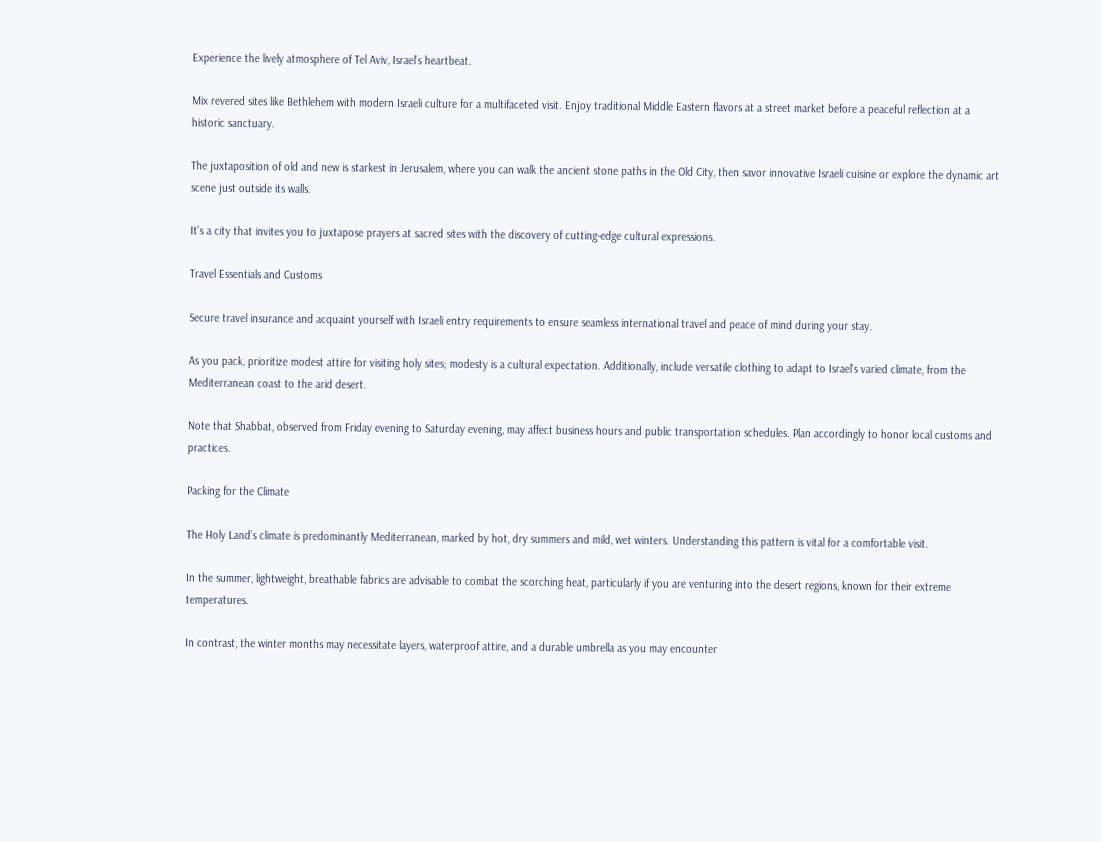Experience the lively atmosphere of Tel Aviv, Israel’s heartbeat.

Mix revered sites like Bethlehem with modern Israeli culture for a multifaceted visit. Enjoy traditional Middle Eastern flavors at a street market before a peaceful reflection at a historic sanctuary.

The juxtaposition of old and new is starkest in Jerusalem, where you can walk the ancient stone paths in the Old City, then savor innovative Israeli cuisine or explore the dynamic art scene just outside its walls.

It’s a city that invites you to juxtapose prayers at sacred sites with the discovery of cutting-edge cultural expressions.

Travel Essentials and Customs

Secure travel insurance and acquaint yourself with Israeli entry requirements to ensure seamless international travel and peace of mind during your stay.

As you pack, prioritize modest attire for visiting holy sites; modesty is a cultural expectation. Additionally, include versatile clothing to adapt to Israel’s varied climate, from the Mediterranean coast to the arid desert.

Note that Shabbat, observed from Friday evening to Saturday evening, may affect business hours and public transportation schedules. Plan accordingly to honor local customs and practices.

Packing for the Climate

The Holy Land’s climate is predominantly Mediterranean, marked by hot, dry summers and mild, wet winters. Understanding this pattern is vital for a comfortable visit.

In the summer, lightweight, breathable fabrics are advisable to combat the scorching heat, particularly if you are venturing into the desert regions, known for their extreme temperatures.

In contrast, the winter months may necessitate layers, waterproof attire, and a durable umbrella as you may encounter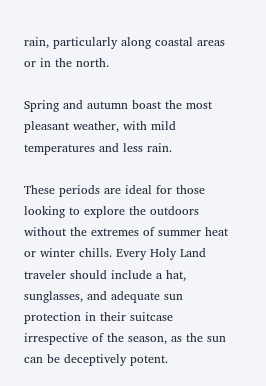rain, particularly along coastal areas or in the north.

Spring and autumn boast the most pleasant weather, with mild temperatures and less rain.

These periods are ideal for those looking to explore the outdoors without the extremes of summer heat or winter chills. Every Holy Land traveler should include a hat, sunglasses, and adequate sun protection in their suitcase irrespective of the season, as the sun can be deceptively potent.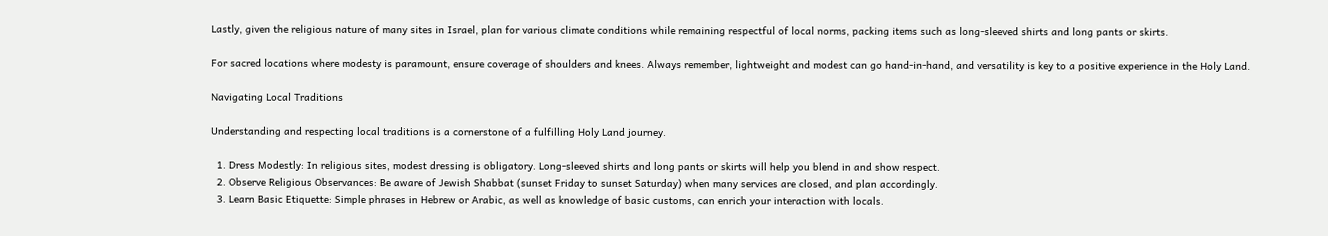Lastly, given the religious nature of many sites in Israel, plan for various climate conditions while remaining respectful of local norms, packing items such as long-sleeved shirts and long pants or skirts.

For sacred locations where modesty is paramount, ensure coverage of shoulders and knees. Always remember, lightweight and modest can go hand-in-hand, and versatility is key to a positive experience in the Holy Land.

Navigating Local Traditions

Understanding and respecting local traditions is a cornerstone of a fulfilling Holy Land journey.

  1. Dress Modestly: In religious sites, modest dressing is obligatory. Long-sleeved shirts and long pants or skirts will help you blend in and show respect.
  2. Observe Religious Observances: Be aware of Jewish Shabbat (sunset Friday to sunset Saturday) when many services are closed, and plan accordingly.
  3. Learn Basic Etiquette: Simple phrases in Hebrew or Arabic, as well as knowledge of basic customs, can enrich your interaction with locals.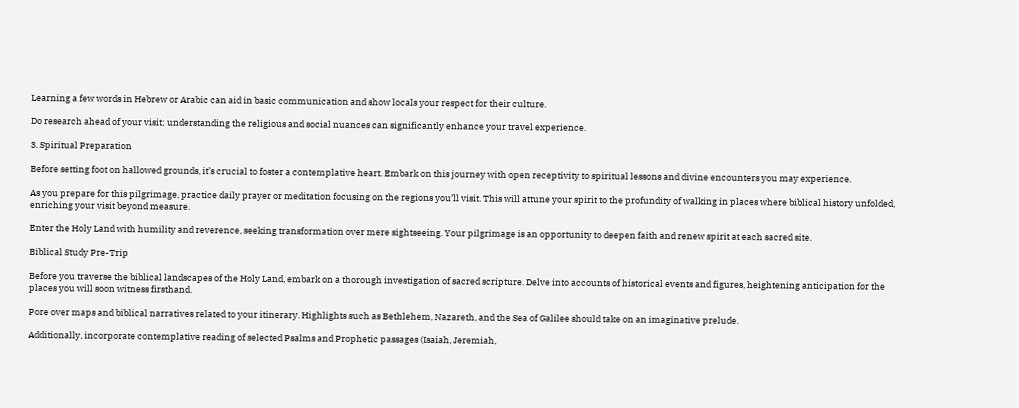Learning a few words in Hebrew or Arabic can aid in basic communication and show locals your respect for their culture.

Do research ahead of your visit; understanding the religious and social nuances can significantly enhance your travel experience.

3. Spiritual Preparation

Before setting foot on hallowed grounds, it’s crucial to foster a contemplative heart. Embark on this journey with open receptivity to spiritual lessons and divine encounters you may experience.

As you prepare for this pilgrimage, practice daily prayer or meditation focusing on the regions you’ll visit. This will attune your spirit to the profundity of walking in places where biblical history unfolded, enriching your visit beyond measure.

Enter the Holy Land with humility and reverence, seeking transformation over mere sightseeing. Your pilgrimage is an opportunity to deepen faith and renew spirit at each sacred site.

Biblical Study Pre-Trip

Before you traverse the biblical landscapes of the Holy Land, embark on a thorough investigation of sacred scripture. Delve into accounts of historical events and figures, heightening anticipation for the places you will soon witness firsthand.

Pore over maps and biblical narratives related to your itinerary. Highlights such as Bethlehem, Nazareth, and the Sea of Galilee should take on an imaginative prelude.

Additionally, incorporate contemplative reading of selected Psalms and Prophetic passages (Isaiah, Jeremiah,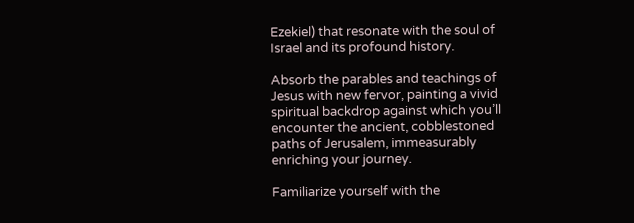Ezekiel) that resonate with the soul of Israel and its profound history.

Absorb the parables and teachings of Jesus with new fervor, painting a vivid spiritual backdrop against which you’ll encounter the ancient, cobblestoned paths of Jerusalem, immeasurably enriching your journey.

Familiarize yourself with the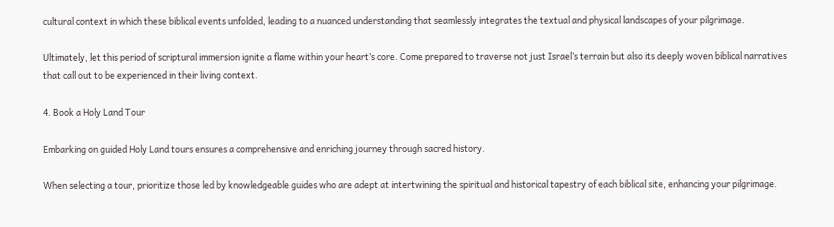cultural context in which these biblical events unfolded, leading to a nuanced understanding that seamlessly integrates the textual and physical landscapes of your pilgrimage.

Ultimately, let this period of scriptural immersion ignite a flame within your heart’s core. Come prepared to traverse not just Israel’s terrain but also its deeply woven biblical narratives that call out to be experienced in their living context.

4. Book a Holy Land Tour

Embarking on guided Holy Land tours ensures a comprehensive and enriching journey through sacred history.

When selecting a tour, prioritize those led by knowledgeable guides who are adept at intertwining the spiritual and historical tapestry of each biblical site, enhancing your pilgrimage.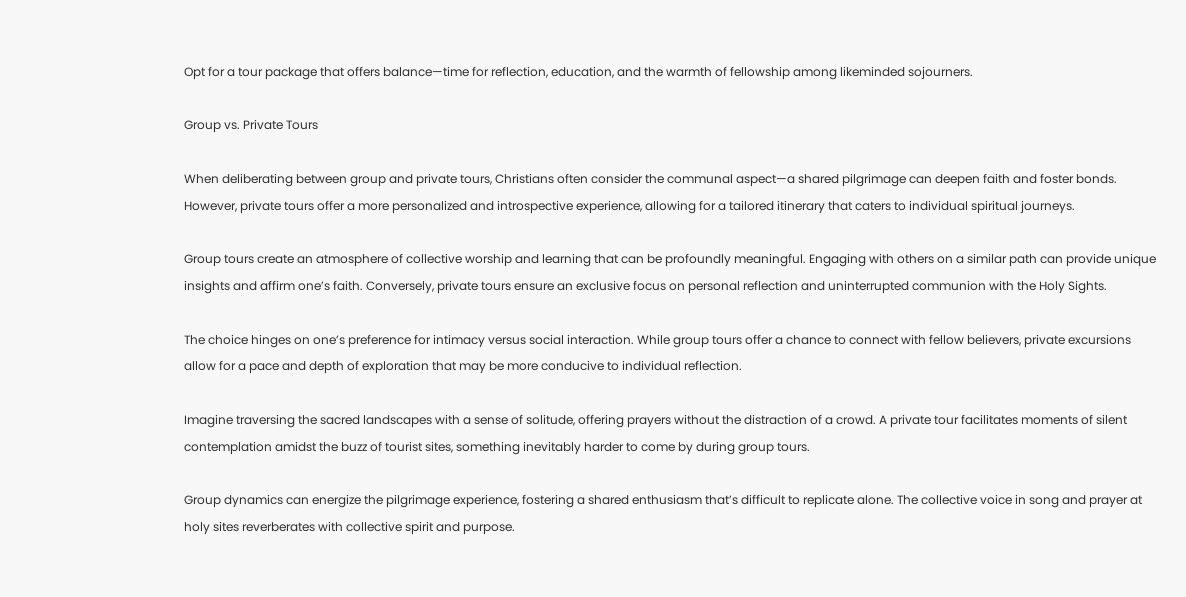Opt for a tour package that offers balance—time for reflection, education, and the warmth of fellowship among likeminded sojourners.

Group vs. Private Tours

When deliberating between group and private tours, Christians often consider the communal aspect—a shared pilgrimage can deepen faith and foster bonds. However, private tours offer a more personalized and introspective experience, allowing for a tailored itinerary that caters to individual spiritual journeys.

Group tours create an atmosphere of collective worship and learning that can be profoundly meaningful. Engaging with others on a similar path can provide unique insights and affirm one’s faith. Conversely, private tours ensure an exclusive focus on personal reflection and uninterrupted communion with the Holy Sights.

The choice hinges on one’s preference for intimacy versus social interaction. While group tours offer a chance to connect with fellow believers, private excursions allow for a pace and depth of exploration that may be more conducive to individual reflection.

Imagine traversing the sacred landscapes with a sense of solitude, offering prayers without the distraction of a crowd. A private tour facilitates moments of silent contemplation amidst the buzz of tourist sites, something inevitably harder to come by during group tours.

Group dynamics can energize the pilgrimage experience, fostering a shared enthusiasm that’s difficult to replicate alone. The collective voice in song and prayer at holy sites reverberates with collective spirit and purpose.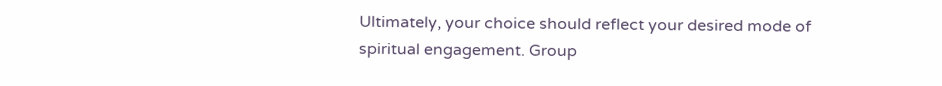Ultimately, your choice should reflect your desired mode of spiritual engagement. Group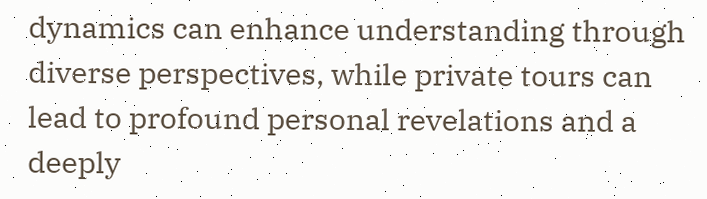dynamics can enhance understanding through diverse perspectives, while private tours can lead to profound personal revelations and a deeply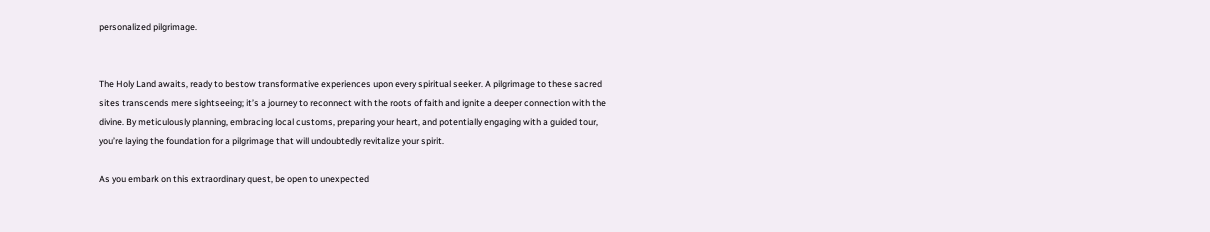personalized pilgrimage.


The Holy Land awaits, ready to bestow transformative experiences upon every spiritual seeker. A pilgrimage to these sacred sites transcends mere sightseeing; it’s a journey to reconnect with the roots of faith and ignite a deeper connection with the divine. By meticulously planning, embracing local customs, preparing your heart, and potentially engaging with a guided tour, you’re laying the foundation for a pilgrimage that will undoubtedly revitalize your spirit.

As you embark on this extraordinary quest, be open to unexpected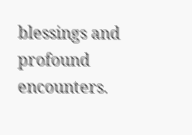blessings and profound encounters.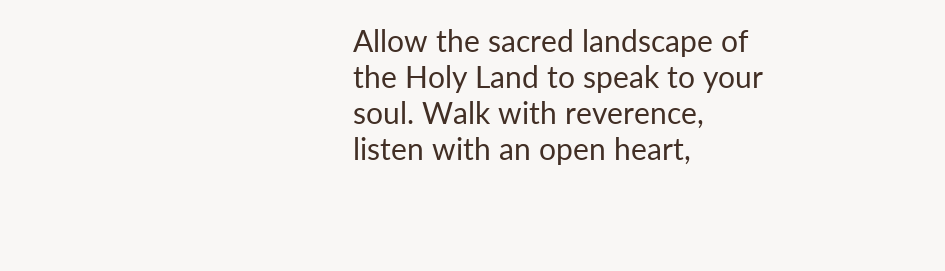Allow the sacred landscape of the Holy Land to speak to your soul. Walk with reverence, listen with an open heart,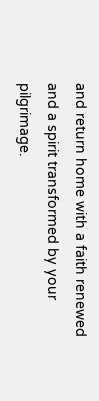and return home with a faith renewed and a spirit transformed by your pilgrimage.